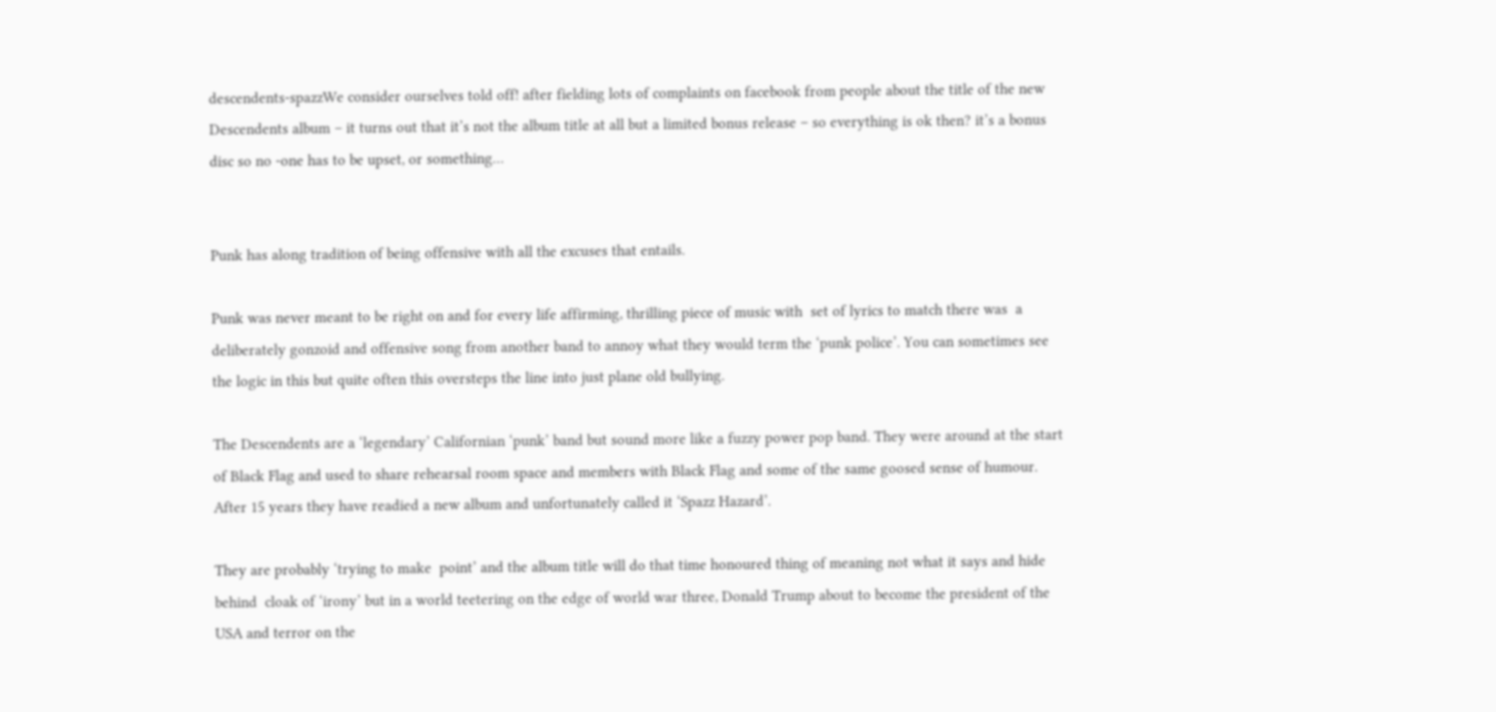descendents-spazzWe consider ourselves told off! after fielding lots of complaints on facebook from people about the title of the new Descendents album – it turns out that it’s not the album title at all but a limited bonus release – so everything is ok then? it’s a bonus disc so no -one has to be upset, or something…


Punk has along tradition of being offensive with all the excuses that entails.

Punk was never meant to be right on and for every life affirming, thrilling piece of music with  set of lyrics to match there was  a deliberately gonzoid and offensive song from another band to annoy what they would term the ‘punk police’. You can sometimes see the logic in this but quite often this oversteps the line into just plane old bullying.

The Descendents are a ‘legendary’ Californian ‘punk’ band but sound more like a fuzzy power pop band. They were around at the start of Black Flag and used to share rehearsal room space and members with Black Flag and some of the same goosed sense of humour. After 15 years they have readied a new album and unfortunately called it ‘Spazz Hazard’.

They are probably ‘trying to make  point’ and the album title will do that time honoured thing of meaning not what it says and hide behind  cloak of ‘irony’ but in a world teetering on the edge of world war three, Donald Trump about to become the president of the USA and terror on the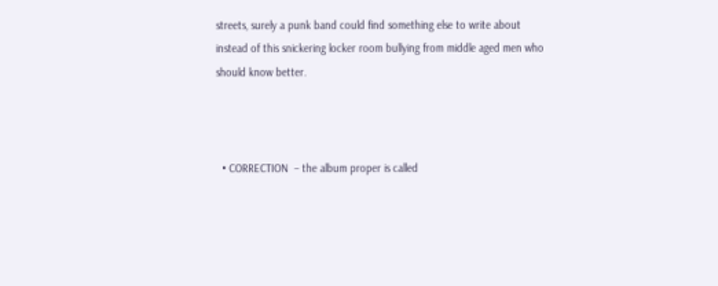streets, surely a punk band could find something else to write about instead of this snickering locker room bullying from middle aged men who should know better.



  • CORRECTION  – the album proper is called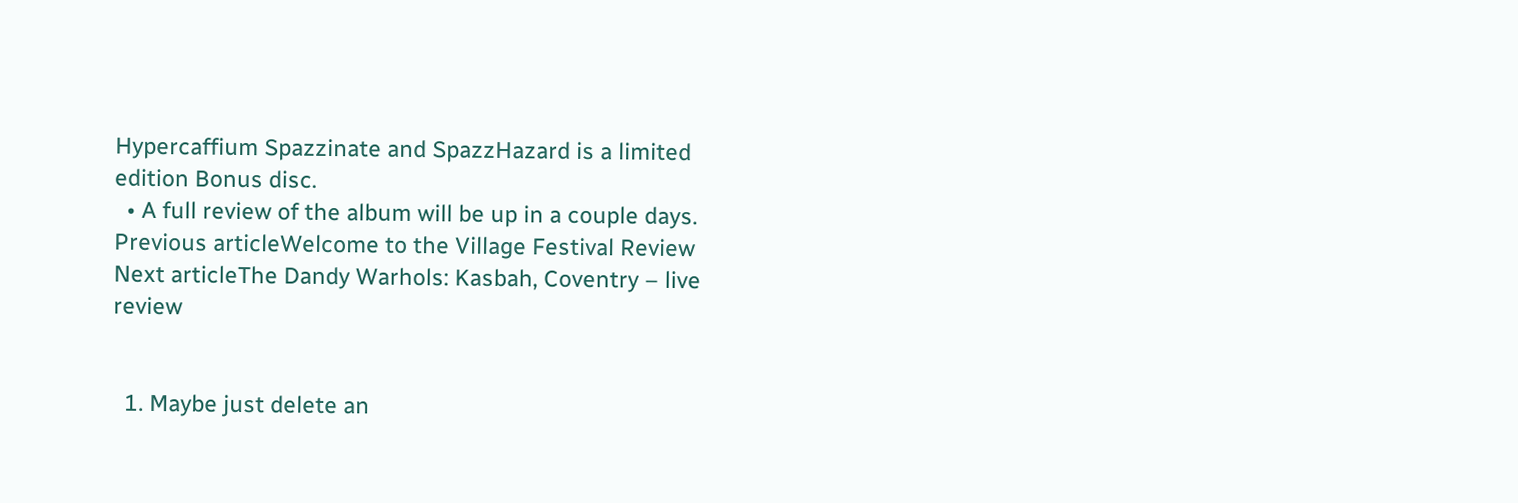Hypercaffium Spazzinate and SpazzHazard is a limited edition Bonus disc.
  • A full review of the album will be up in a couple days.
Previous articleWelcome to the Village Festival Review
Next articleThe Dandy Warhols: Kasbah, Coventry – live review


  1. Maybe just delete an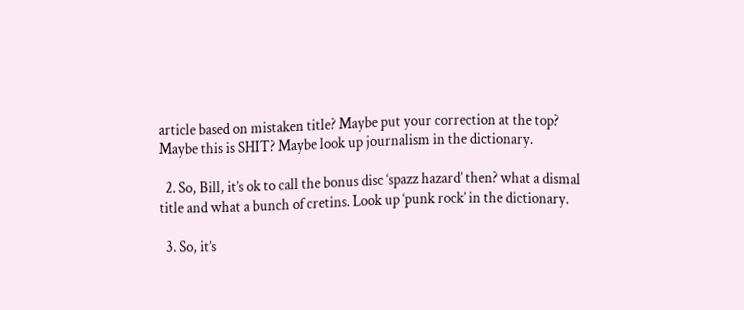article based on mistaken title? Maybe put your correction at the top? Maybe this is SHIT? Maybe look up journalism in the dictionary.

  2. So, Bill, it’s ok to call the bonus disc ‘spazz hazard’ then? what a dismal title and what a bunch of cretins. Look up ‘punk rock’ in the dictionary.

  3. So, it’s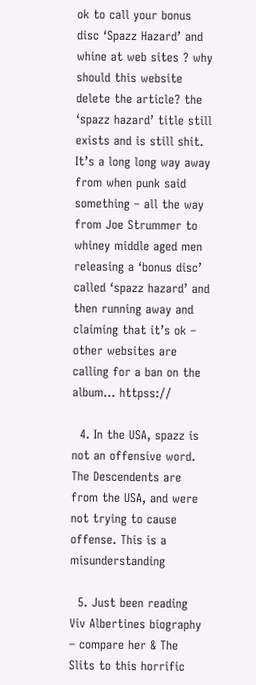ok to call your bonus disc ‘Spazz Hazard’ and whine at web sites ? why should this website delete the article? the ‘spazz hazard’ title still exists and is still shit. It’s a long long way away from when punk said something – all the way from Joe Strummer to whiney middle aged men releasing a ‘bonus disc’ called ‘spazz hazard’ and then running away and claiming that it’s ok – other websites are calling for a ban on the album… httpss://

  4. In the USA, spazz is not an offensive word. The Descendents are from the USA, and were not trying to cause offense. This is a misunderstanding

  5. Just been reading Viv Albertines biography – compare her & The Slits to this horrific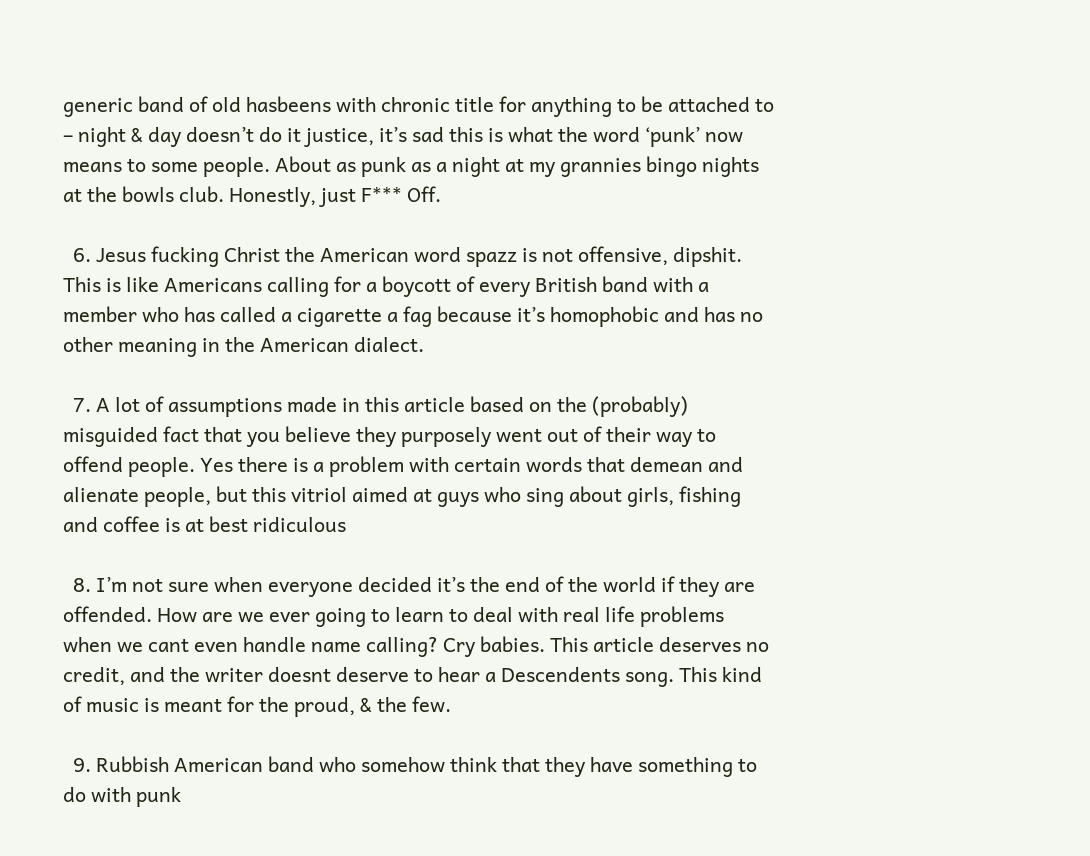generic band of old hasbeens with chronic title for anything to be attached to – night & day doesn’t do it justice, it’s sad this is what the word ‘punk’ now means to some people. About as punk as a night at my grannies bingo nights at the bowls club. Honestly, just F*** Off.

  6. Jesus fucking Christ the American word spazz is not offensive, dipshit. This is like Americans calling for a boycott of every British band with a member who has called a cigarette a fag because it’s homophobic and has no other meaning in the American dialect.

  7. A lot of assumptions made in this article based on the (probably) misguided fact that you believe they purposely went out of their way to offend people. Yes there is a problem with certain words that demean and alienate people, but this vitriol aimed at guys who sing about girls, fishing and coffee is at best ridiculous

  8. I’m not sure when everyone decided it’s the end of the world if they are offended. How are we ever going to learn to deal with real life problems when we cant even handle name calling? Cry babies. This article deserves no credit, and the writer doesnt deserve to hear a Descendents song. This kind of music is meant for the proud, & the few.

  9. Rubbish American band who somehow think that they have something to do with punk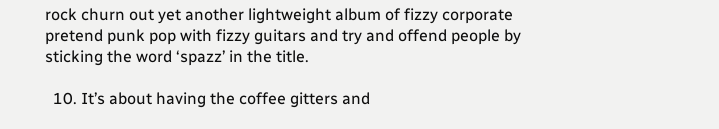rock churn out yet another lightweight album of fizzy corporate pretend punk pop with fizzy guitars and try and offend people by sticking the word ‘spazz’ in the title.

  10. It’s about having the coffee gitters and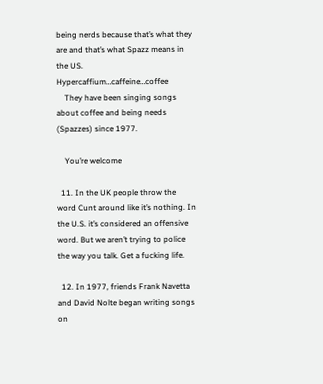being nerds because that’s what they are and that’s what Spazz means in the US. Hypercaffium…caffeine…coffee
    They have been singing songs about coffee and being needs (Spazzes) since 1977.

    You’re welcome

  11. In the UK people throw the word Cunt around like it’s nothing. In the U.S. it’s considered an offensive word. But we aren’t trying to police the way you talk. Get a fucking life.

  12. In 1977, friends Frank Navetta and David Nolte began writing songs on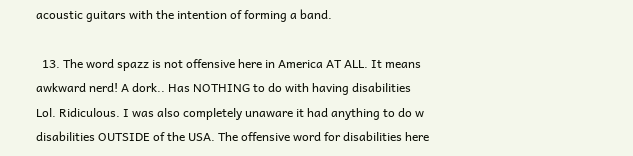acoustic guitars with the intention of forming a band.

  13. The word spazz is not offensive here in America AT ALL. It means awkward nerd! A dork.. Has NOTHING to do with having disabilities Lol. Ridiculous. I was also completely unaware it had anything to do w disabilities OUTSIDE of the USA. The offensive word for disabilities here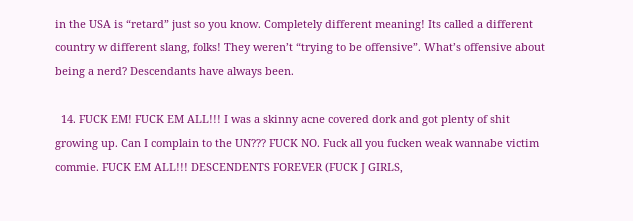in the USA is “retard” just so you know. Completely different meaning! Its called a different country w different slang, folks! They weren’t “trying to be offensive”. What’s offensive about being a nerd? Descendants have always been.

  14. FUCK EM! FUCK EM ALL!!! I was a skinny acne covered dork and got plenty of shit growing up. Can I complain to the UN??? FUCK NO. Fuck all you fucken weak wannabe victim commie. FUCK EM ALL!!! DESCENDENTS FOREVER (FUCK J GIRLS,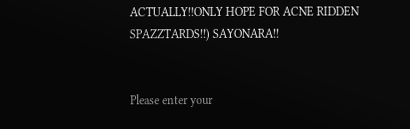ACTUALLY!!ONLY HOPE FOR ACNE RIDDEN SPAZZTARDS!!) SAYONARA!!


Please enter your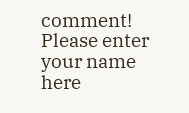comment!
Please enter your name here